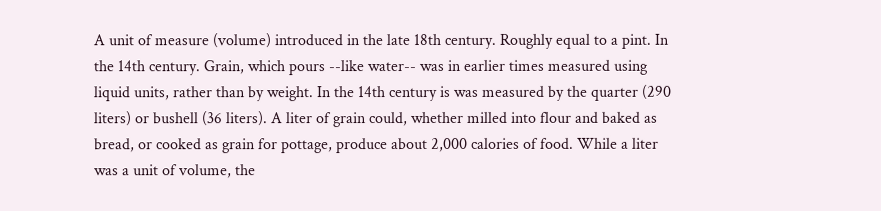A unit of measure (volume) introduced in the late 18th century. Roughly equal to a pint. In the 14th century. Grain, which pours --like water-- was in earlier times measured using liquid units, rather than by weight. In the 14th century is was measured by the quarter (290 liters) or bushell (36 liters). A liter of grain could, whether milled into flour and baked as bread, or cooked as grain for pottage, produce about 2,000 calories of food. While a liter was a unit of volume, the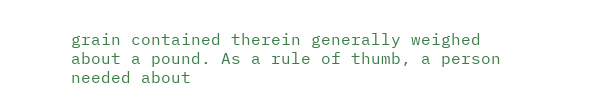grain contained therein generally weighed about a pound. As a rule of thumb, a person needed about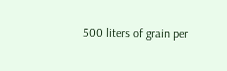500 liters of grain per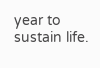year to sustain life.